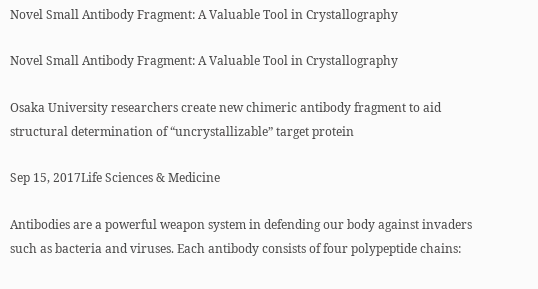Novel Small Antibody Fragment: A Valuable Tool in Crystallography

Novel Small Antibody Fragment: A Valuable Tool in Crystallography

Osaka University researchers create new chimeric antibody fragment to aid structural determination of “uncrystallizable” target protein

Sep 15, 2017Life Sciences & Medicine

Antibodies are a powerful weapon system in defending our body against invaders such as bacteria and viruses. Each antibody consists of four polypeptide chains: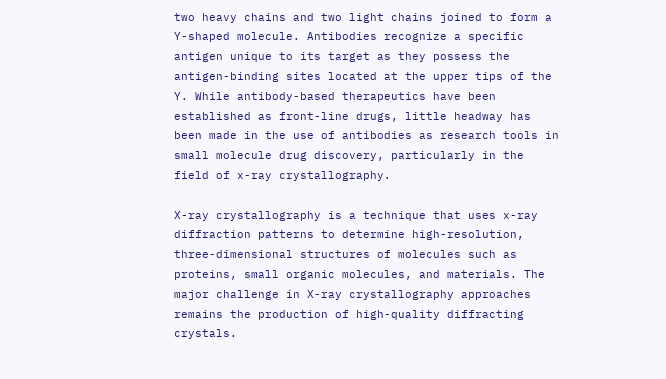two heavy chains and two light chains joined to form a Y-shaped molecule. Antibodies recognize a specific antigen unique to its target as they possess the antigen-binding sites located at the upper tips of the Y. While antibody-based therapeutics have been established as front-line drugs, little headway has been made in the use of antibodies as research tools in small molecule drug discovery, particularly in the field of x-ray crystallography.

X-ray crystallography is a technique that uses x-ray diffraction patterns to determine high-resolution, three-dimensional structures of molecules such as proteins, small organic molecules, and materials. The major challenge in X-ray crystallography approaches remains the production of high-quality diffracting crystals.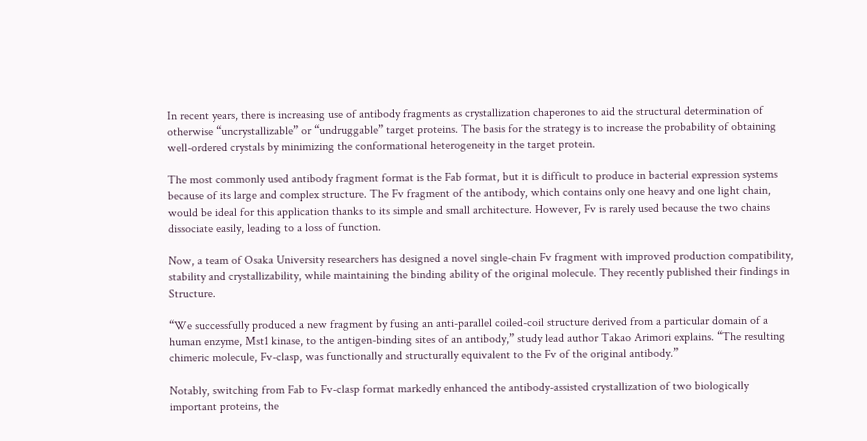In recent years, there is increasing use of antibody fragments as crystallization chaperones to aid the structural determination of otherwise “uncrystallizable” or “undruggable” target proteins. The basis for the strategy is to increase the probability of obtaining well-ordered crystals by minimizing the conformational heterogeneity in the target protein.

The most commonly used antibody fragment format is the Fab format, but it is difficult to produce in bacterial expression systems because of its large and complex structure. The Fv fragment of the antibody, which contains only one heavy and one light chain, would be ideal for this application thanks to its simple and small architecture. However, Fv is rarely used because the two chains dissociate easily, leading to a loss of function.

Now, a team of Osaka University researchers has designed a novel single-chain Fv fragment with improved production compatibility, stability and crystallizability, while maintaining the binding ability of the original molecule. They recently published their findings in Structure.

“We successfully produced a new fragment by fusing an anti-parallel coiled-coil structure derived from a particular domain of a human enzyme, Mst1 kinase, to the antigen-binding sites of an antibody,” study lead author Takao Arimori explains. “The resulting chimeric molecule, Fv-clasp, was functionally and structurally equivalent to the Fv of the original antibody.”

Notably, switching from Fab to Fv-clasp format markedly enhanced the antibody-assisted crystallization of two biologically important proteins, the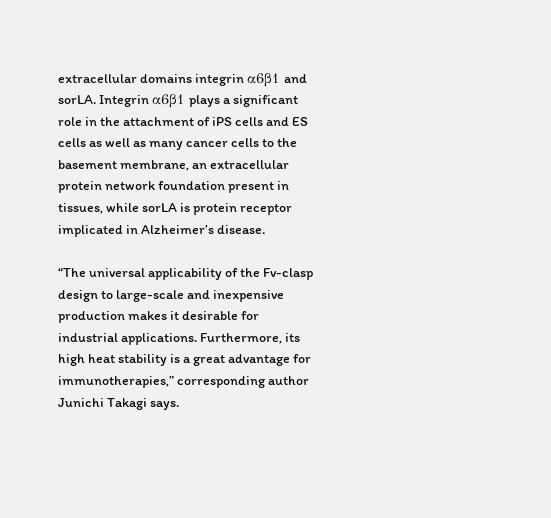extracellular domains integrin α6β1 and sorLA. Integrin α6β1 plays a significant role in the attachment of iPS cells and ES cells as well as many cancer cells to the basement membrane, an extracellular protein network foundation present in tissues, while sorLA is protein receptor implicated in Alzheimer’s disease.

“The universal applicability of the Fv-clasp design to large-scale and inexpensive production makes it desirable for industrial applications. Furthermore, its high heat stability is a great advantage for immunotherapies,” corresponding author Junichi Takagi says.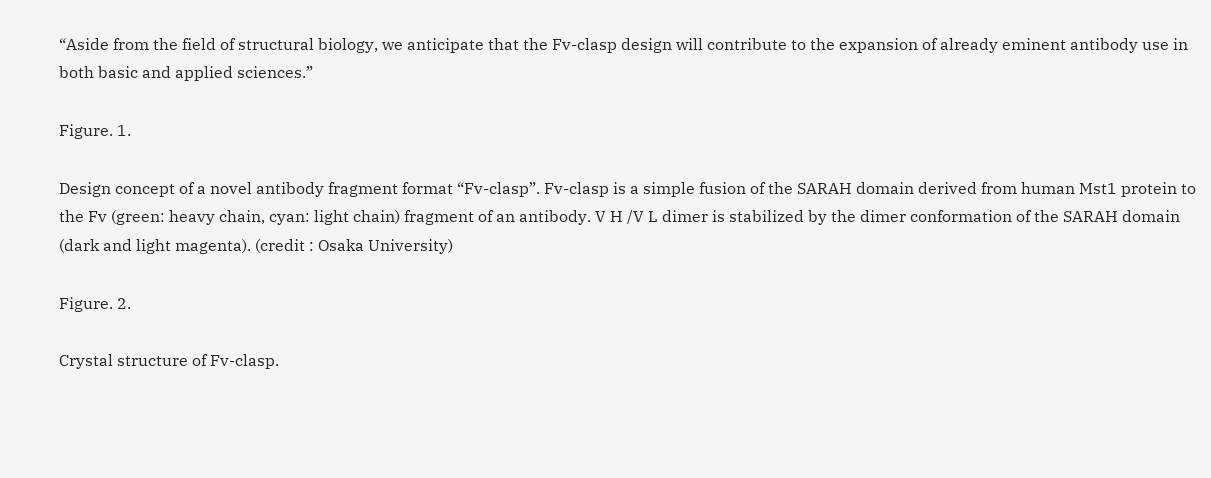“Aside from the field of structural biology, we anticipate that the Fv-clasp design will contribute to the expansion of already eminent antibody use in both basic and applied sciences.”

Figure. 1.

Design concept of a novel antibody fragment format “Fv-clasp”. Fv-clasp is a simple fusion of the SARAH domain derived from human Mst1 protein to the Fv (green: heavy chain, cyan: light chain) fragment of an antibody. V H /V L dimer is stabilized by the dimer conformation of the SARAH domain (dark and light magenta). (credit : Osaka University)

Figure. 2.

Crystal structure of Fv-clasp.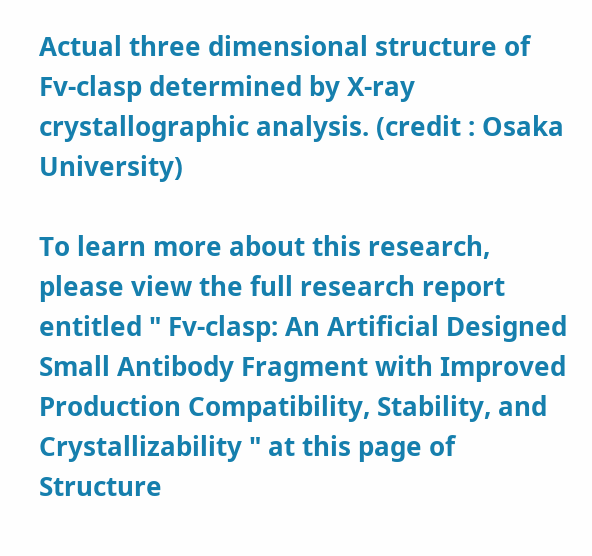Actual three dimensional structure of Fv-clasp determined by X-ray crystallographic analysis. (credit : Osaka University)

To learn more about this research, please view the full research report entitled " Fv-clasp: An Artificial Designed Small Antibody Fragment with Improved Production Compatibility, Stability, and Crystallizability " at this page of Structure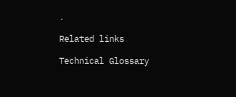.

Related links

Technical Glossary